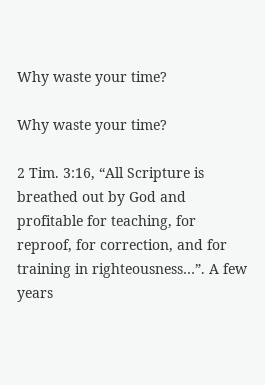Why waste your time?

Why waste your time?

2 Tim. 3:16, “All Scripture is breathed out by God and profitable for teaching, for reproof, for correction, and for training in righteousness…”. A few years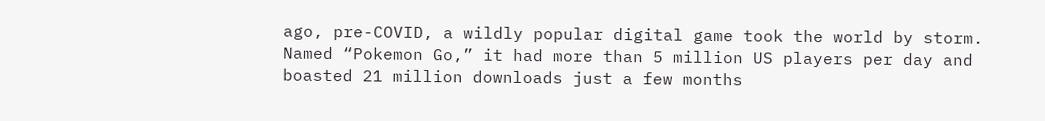ago, pre-COVID, a wildly popular digital game took the world by storm.  Named “Pokemon Go,” it had more than 5 million US players per day and boasted 21 million downloads just a few months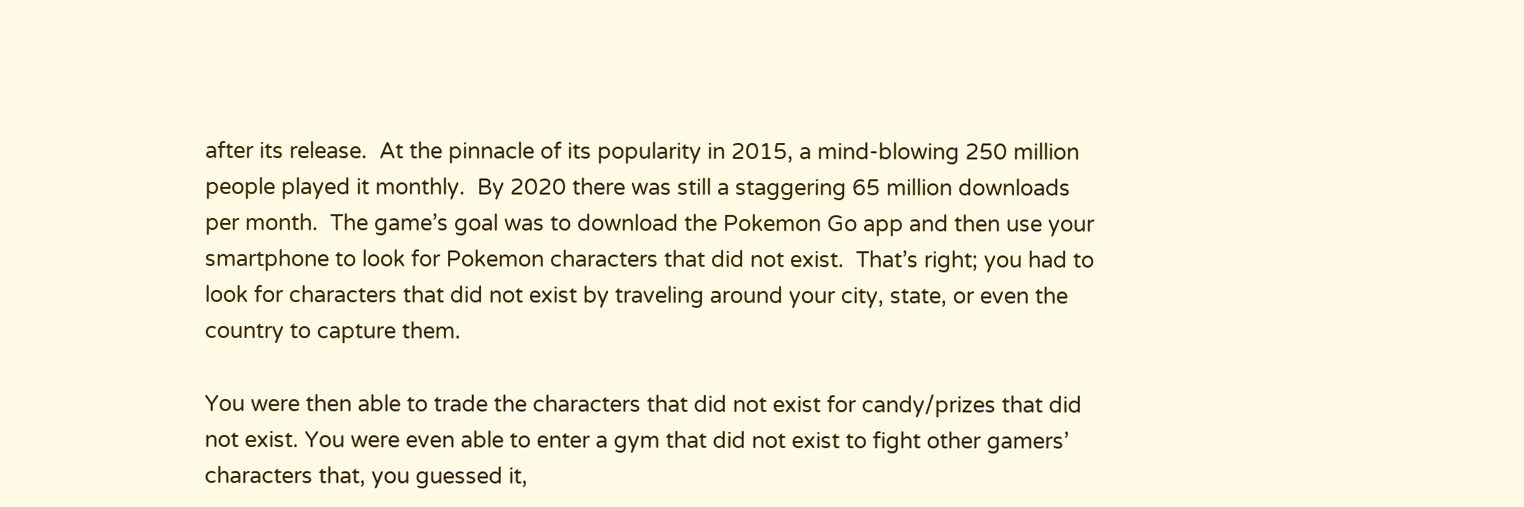after its release.  At the pinnacle of its popularity in 2015, a mind-blowing 250 million people played it monthly.  By 2020 there was still a staggering 65 million downloads per month.  The game’s goal was to download the Pokemon Go app and then use your smartphone to look for Pokemon characters that did not exist.  That’s right; you had to look for characters that did not exist by traveling around your city, state, or even the country to capture them.

You were then able to trade the characters that did not exist for candy/prizes that did not exist. You were even able to enter a gym that did not exist to fight other gamers’ characters that, you guessed it,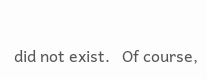did not exist.   Of course,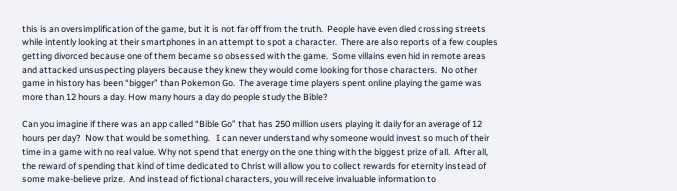this is an oversimplification of the game, but it is not far off from the truth.  People have even died crossing streets while intently looking at their smartphones in an attempt to spot a character.  There are also reports of a few couples getting divorced because one of them became so obsessed with the game.  Some villains even hid in remote areas and attacked unsuspecting players because they knew they would come looking for those characters.  No other game in history has been “bigger” than Pokemon Go.  The average time players spent online playing the game was more than 12 hours a day. How many hours a day do people study the Bible?

Can you imagine if there was an app called “Bible Go” that has 250 million users playing it daily for an average of 12 hours per day?  Now that would be something.   I can never understand why someone would invest so much of their time in a game with no real value. Why not spend that energy on the one thing with the biggest prize of all.  After all, the reward of spending that kind of time dedicated to Christ will allow you to collect rewards for eternity instead of some make-believe prize.  And instead of fictional characters, you will receive invaluable information to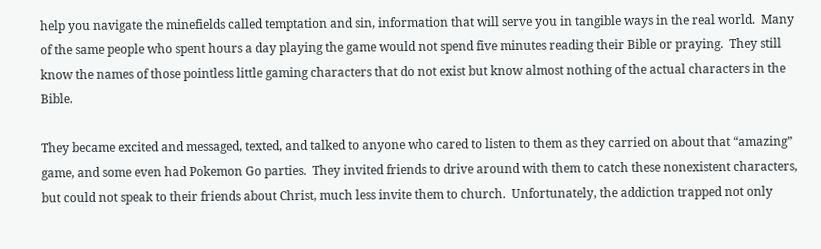help you navigate the minefields called temptation and sin, information that will serve you in tangible ways in the real world.  Many of the same people who spent hours a day playing the game would not spend five minutes reading their Bible or praying.  They still know the names of those pointless little gaming characters that do not exist but know almost nothing of the actual characters in the Bible.

They became excited and messaged, texted, and talked to anyone who cared to listen to them as they carried on about that “amazing” game, and some even had Pokemon Go parties.  They invited friends to drive around with them to catch these nonexistent characters, but could not speak to their friends about Christ, much less invite them to church.  Unfortunately, the addiction trapped not only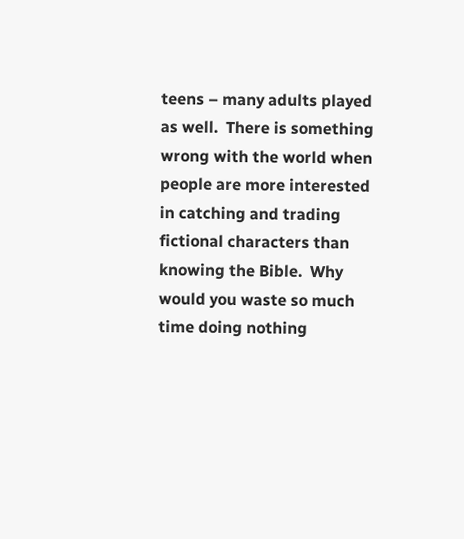teens – many adults played as well.  There is something wrong with the world when people are more interested in catching and trading fictional characters than knowing the Bible.  Why would you waste so much time doing nothing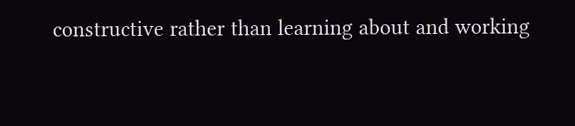constructive rather than learning about and working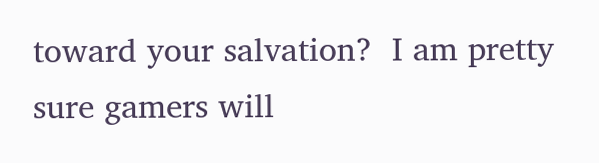toward your salvation?  I am pretty sure gamers will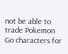not be able to trade Pokemon Go characters for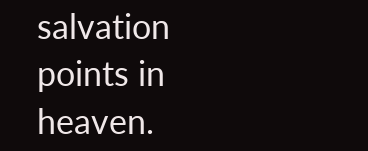salvation points in heaven.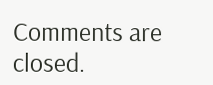Comments are closed.